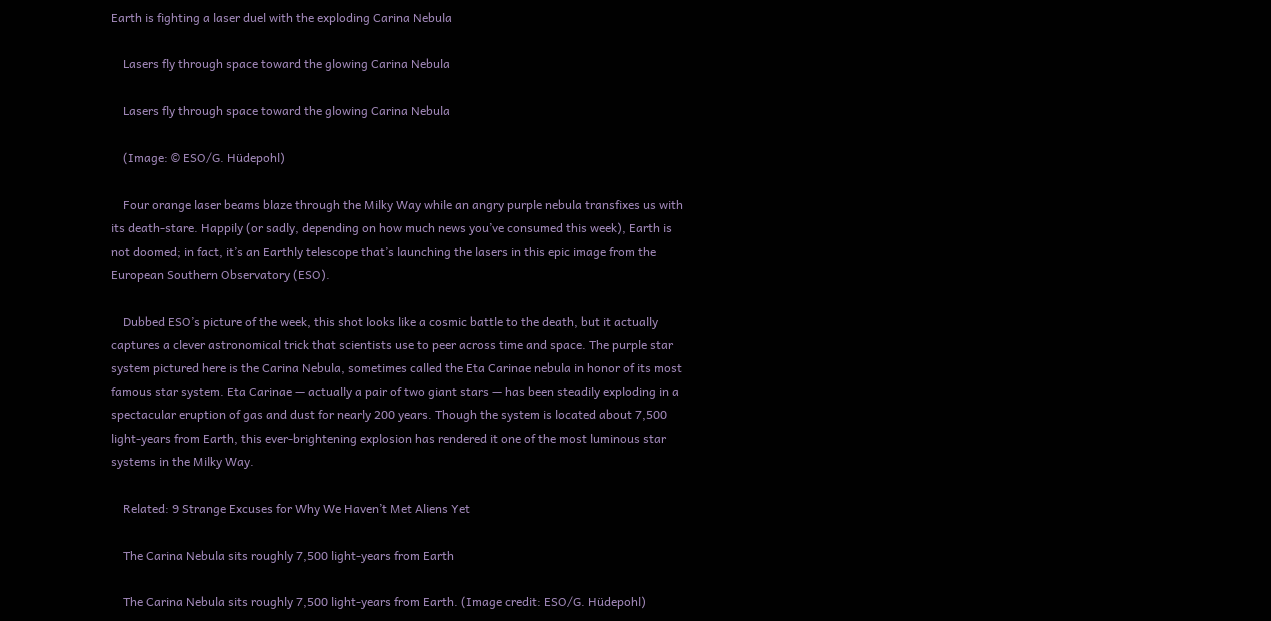Earth is fighting a laser duel with the exploding Carina Nebula

    Lasers fly through space toward the glowing Carina Nebula

    Lasers fly through space toward the glowing Carina Nebula

    (Image: © ESO/G. Hüdepohl)

    Four orange laser beams blaze through the Milky Way while an angry purple nebula transfixes us with its death-stare. Happily (or sadly, depending on how much news you’ve consumed this week), Earth is not doomed; in fact, it’s an Earthly telescope that’s launching the lasers in this epic image from the European Southern Observatory (ESO).

    Dubbed ESO’s picture of the week, this shot looks like a cosmic battle to the death, but it actually captures a clever astronomical trick that scientists use to peer across time and space. The purple star system pictured here is the Carina Nebula, sometimes called the Eta Carinae nebula in honor of its most famous star system. Eta Carinae — actually a pair of two giant stars — has been steadily exploding in a spectacular eruption of gas and dust for nearly 200 years. Though the system is located about 7,500 light-years from Earth, this ever-brightening explosion has rendered it one of the most luminous star systems in the Milky Way.

    Related: 9 Strange Excuses for Why We Haven’t Met Aliens Yet

    The Carina Nebula sits roughly 7,500 light-years from Earth

    The Carina Nebula sits roughly 7,500 light-years from Earth. (Image credit: ESO/G. Hüdepohl)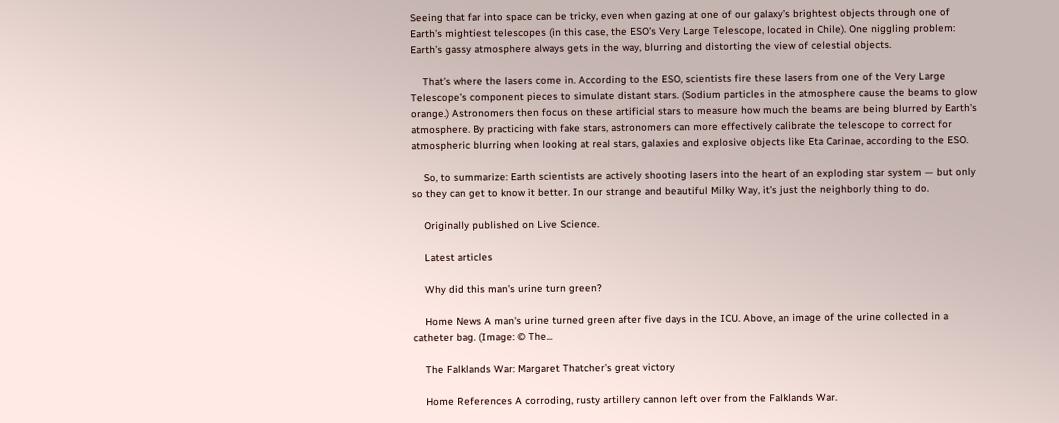Seeing that far into space can be tricky, even when gazing at one of our galaxy’s brightest objects through one of Earth’s mightiest telescopes (in this case, the ESO’s Very Large Telescope, located in Chile). One niggling problem: Earth’s gassy atmosphere always gets in the way, blurring and distorting the view of celestial objects.

    That’s where the lasers come in. According to the ESO, scientists fire these lasers from one of the Very Large Telescope’s component pieces to simulate distant stars. (Sodium particles in the atmosphere cause the beams to glow orange.) Astronomers then focus on these artificial stars to measure how much the beams are being blurred by Earth’s atmosphere. By practicing with fake stars, astronomers can more effectively calibrate the telescope to correct for atmospheric blurring when looking at real stars, galaxies and explosive objects like Eta Carinae, according to the ESO.

    So, to summarize: Earth scientists are actively shooting lasers into the heart of an exploding star system — but only so they can get to know it better. In our strange and beautiful Milky Way, it’s just the neighborly thing to do.

    Originally published on Live Science.

    Latest articles

    Why did this man’s urine turn green?

    Home News A man's urine turned green after five days in the ICU. Above, an image of the urine collected in a catheter bag. (Image: © The...

    The Falklands War: Margaret Thatcher’s great victory

    Home References A corroding, rusty artillery cannon left over from the Falklands War.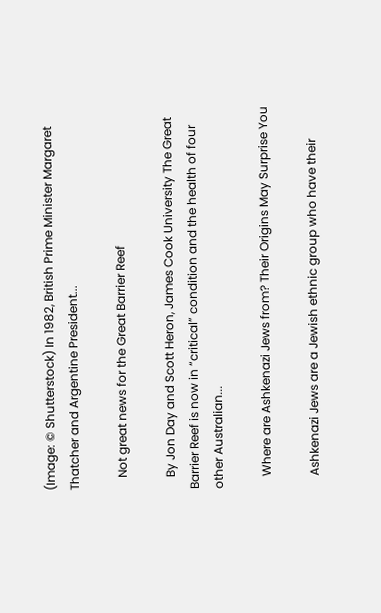(Image: © Shutterstock) In 1982, British Prime Minister Margaret Thatcher and Argentine President...

    Not great news for the Great Barrier Reef

    By Jon Day and Scott Heron, James Cook University The Great Barrier Reef is now in “critical” condition and the health of four other Australian...

    Where are Ashkenazi Jews from? Their Origins May Surprise You

    Ashkenazi Jews are a Jewish ethnic group who have their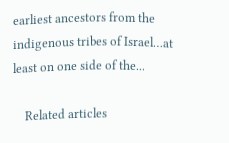earliest ancestors from the indigenous tribes of Israel…at least on one side of the...

    Related articles